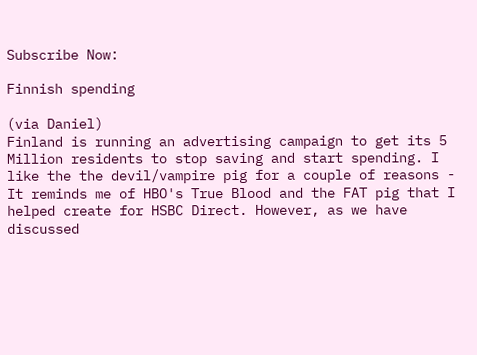Subscribe Now:

Finnish spending

(via Daniel)
Finland is running an advertising campaign to get its 5 Million residents to stop saving and start spending. I like the the devil/vampire pig for a couple of reasons - It reminds me of HBO's True Blood and the FAT pig that I helped create for HSBC Direct. However, as we have discussed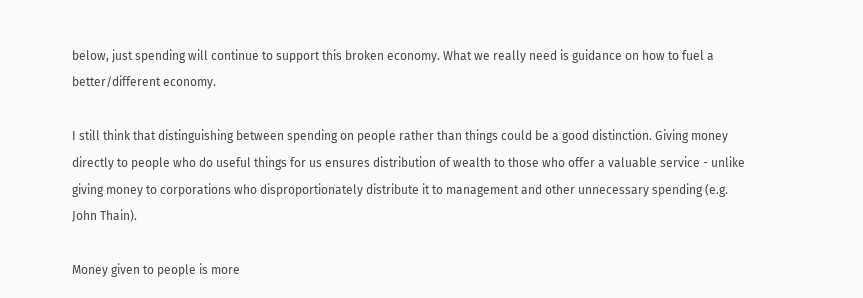below, just spending will continue to support this broken economy. What we really need is guidance on how to fuel a better/different economy.

I still think that distinguishing between spending on people rather than things could be a good distinction. Giving money directly to people who do useful things for us ensures distribution of wealth to those who offer a valuable service - unlike giving money to corporations who disproportionately distribute it to management and other unnecessary spending (e.g. John Thain).

Money given to people is more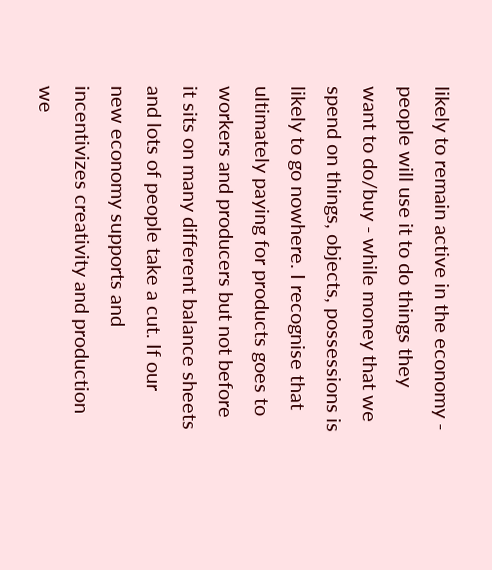likely to remain active in the economy - people will use it to do things they want to do/buy - while money that we spend on things, objects, possessions is likely to go nowhere. I recognise that ultimately paying for products goes to workers and producers but not before it sits on many different balance sheets and lots of people take a cut. If our new economy supports and incentivizes creativity and production we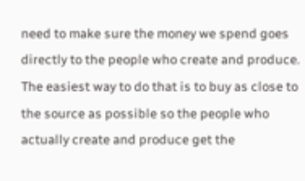need to make sure the money we spend goes directly to the people who create and produce. The easiest way to do that is to buy as close to the source as possible so the people who actually create and produce get the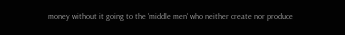money without it going to the 'middle men' who neither create nor produce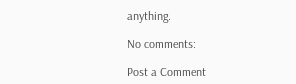anything.

No comments:

Post a Comment